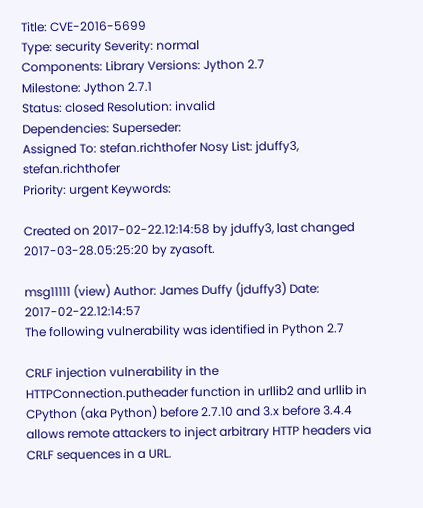Title: CVE-2016-5699
Type: security Severity: normal
Components: Library Versions: Jython 2.7
Milestone: Jython 2.7.1
Status: closed Resolution: invalid
Dependencies: Superseder:
Assigned To: stefan.richthofer Nosy List: jduffy3, stefan.richthofer
Priority: urgent Keywords:

Created on 2017-02-22.12:14:58 by jduffy3, last changed 2017-03-28.05:25:20 by zyasoft.

msg11111 (view) Author: James Duffy (jduffy3) Date: 2017-02-22.12:14:57
The following vulnerability was identified in Python 2.7

CRLF injection vulnerability in the HTTPConnection.putheader function in urllib2 and urllib in CPython (aka Python) before 2.7.10 and 3.x before 3.4.4 allows remote attackers to inject arbitrary HTTP headers via CRLF sequences in a URL.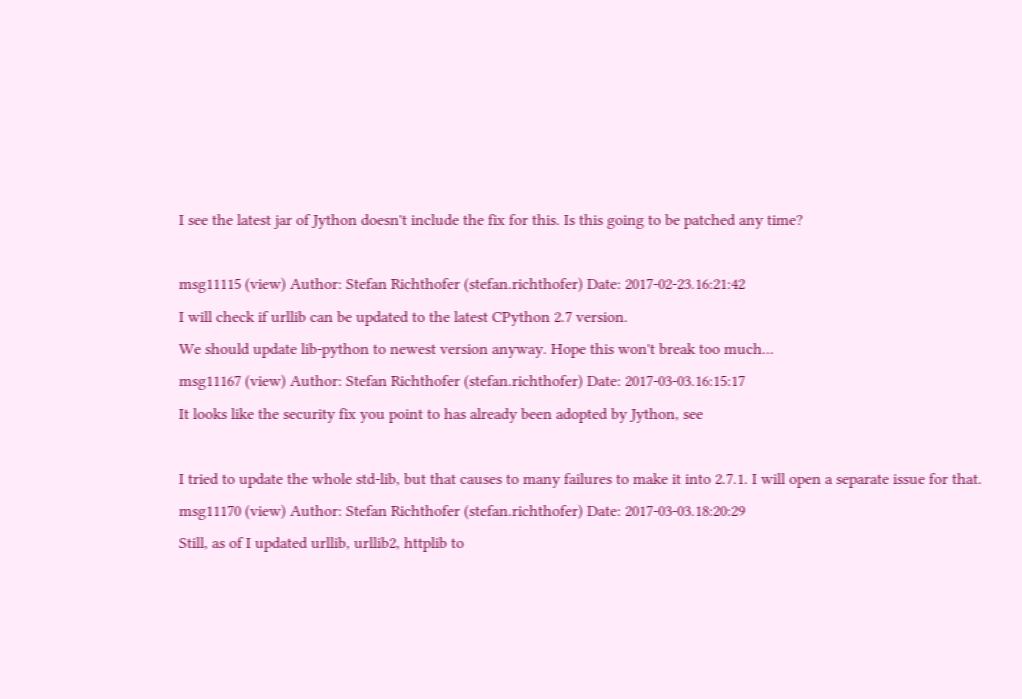I see the latest jar of Jython doesn't include the fix for this. Is this going to be patched any time?

msg11115 (view) Author: Stefan Richthofer (stefan.richthofer) Date: 2017-02-23.16:21:42
I will check if urllib can be updated to the latest CPython 2.7 version.
We should update lib-python to newest version anyway. Hope this won't break too much...
msg11167 (view) Author: Stefan Richthofer (stefan.richthofer) Date: 2017-03-03.16:15:17
It looks like the security fix you point to has already been adopted by Jython, see

I tried to update the whole std-lib, but that causes to many failures to make it into 2.7.1. I will open a separate issue for that.
msg11170 (view) Author: Stefan Richthofer (stefan.richthofer) Date: 2017-03-03.18:20:29
Still, as of I updated urllib, urllib2, httplib to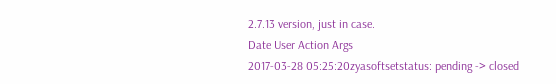2.7.13 version, just in case.
Date User Action Args
2017-03-28 05:25:20zyasoftsetstatus: pending -> closed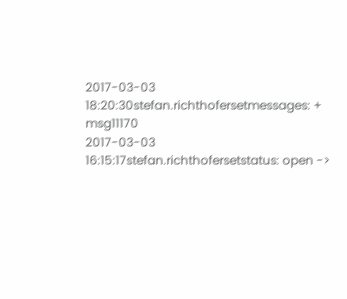2017-03-03 18:20:30stefan.richthofersetmessages: + msg11170
2017-03-03 16:15:17stefan.richthofersetstatus: open ->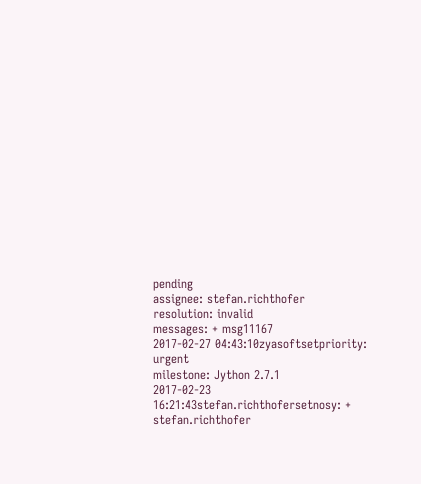pending
assignee: stefan.richthofer
resolution: invalid
messages: + msg11167
2017-02-27 04:43:10zyasoftsetpriority: urgent
milestone: Jython 2.7.1
2017-02-23 16:21:43stefan.richthofersetnosy: + stefan.richthofer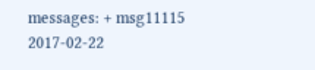messages: + msg11115
2017-02-22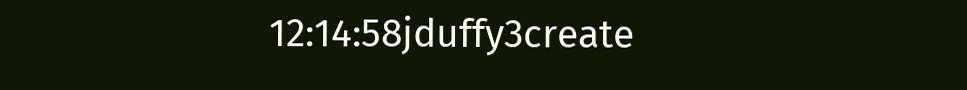12:14:58jduffy3create